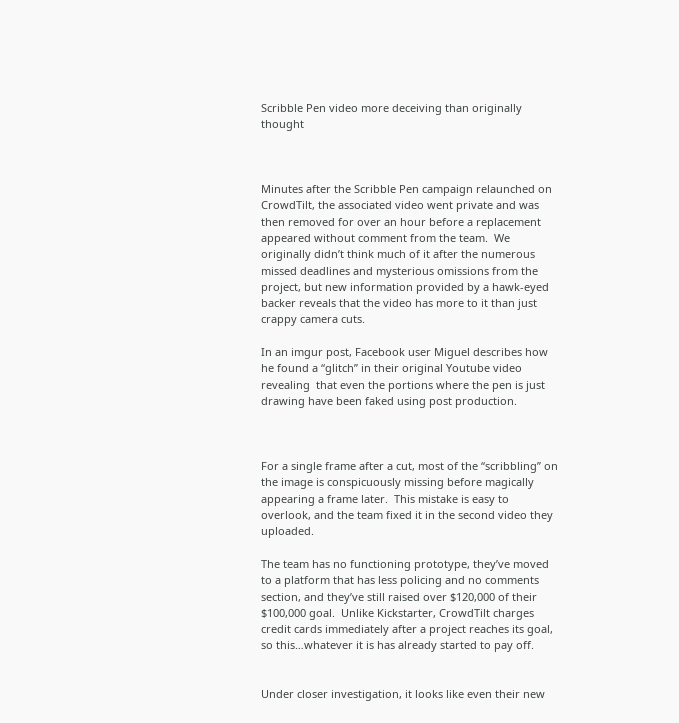Scribble Pen video more deceiving than originally thought



Minutes after the Scribble Pen campaign relaunched on CrowdTilt, the associated video went private and was then removed for over an hour before a replacement appeared without comment from the team.  We originally didn’t think much of it after the numerous missed deadlines and mysterious omissions from the project, but new information provided by a hawk-eyed backer reveals that the video has more to it than just crappy camera cuts.

In an imgur post, Facebook user Miguel describes how he found a “glitch” in their original Youtube video revealing  that even the portions where the pen is just drawing have been faked using post production.



For a single frame after a cut, most of the “scribbling” on the image is conspicuously missing before magically appearing a frame later.  This mistake is easy to overlook, and the team fixed it in the second video they uploaded.

The team has no functioning prototype, they’ve moved to a platform that has less policing and no comments section, and they’ve still raised over $120,000 of their $100,000 goal.  Unlike Kickstarter, CrowdTilt charges credit cards immediately after a project reaches its goal, so this…whatever it is has already started to pay off.


Under closer investigation, it looks like even their new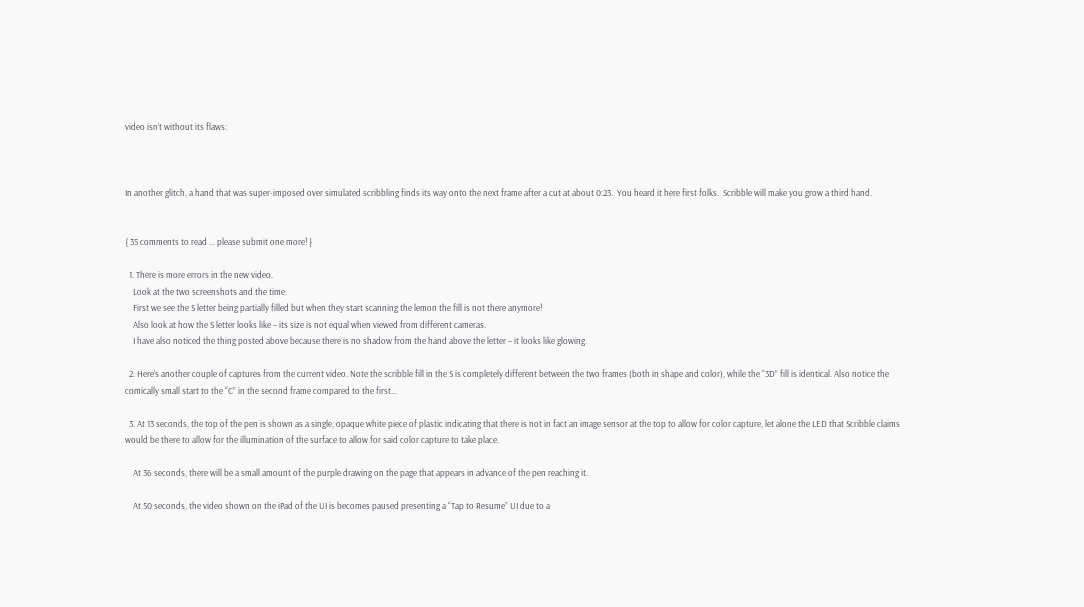video isn’t without its flaws:



In another glitch, a hand that was super-imposed over simulated scribbling finds its way onto the next frame after a cut at about 0:23.  You heard it here first folks.  Scribble will make you grow a third hand.


{ 35 comments to read ... please submit one more! }

  1. There is more errors in the new video.
    Look at the two screenshots and the time.
    First we see the S letter being partially filled but when they start scanning the lemon the fill is not there anymore!
    Also look at how the S letter looks like – its size is not equal when viewed from different cameras.
    I have also noticed the thing posted above because there is no shadow from the hand above the letter – it looks like glowing.

  2. Here’s another couple of captures from the current video. Note the scribble fill in the S is completely different between the two frames (both in shape and color), while the “3D” fill is identical. Also notice the comically small start to the “C” in the second frame compared to the first…

  3. At 13 seconds, the top of the pen is shown as a single, opaque white piece of plastic indicating that there is not in fact an image sensor at the top to allow for color capture, let alone the LED that Scribble claims would be there to allow for the illumination of the surface to allow for said color capture to take place.

    At 36 seconds, there will be a small amount of the purple drawing on the page that appears in advance of the pen reaching it.

    At 50 seconds, the video shown on the iPad of the UI is becomes paused presenting a “Tap to Resume” UI due to a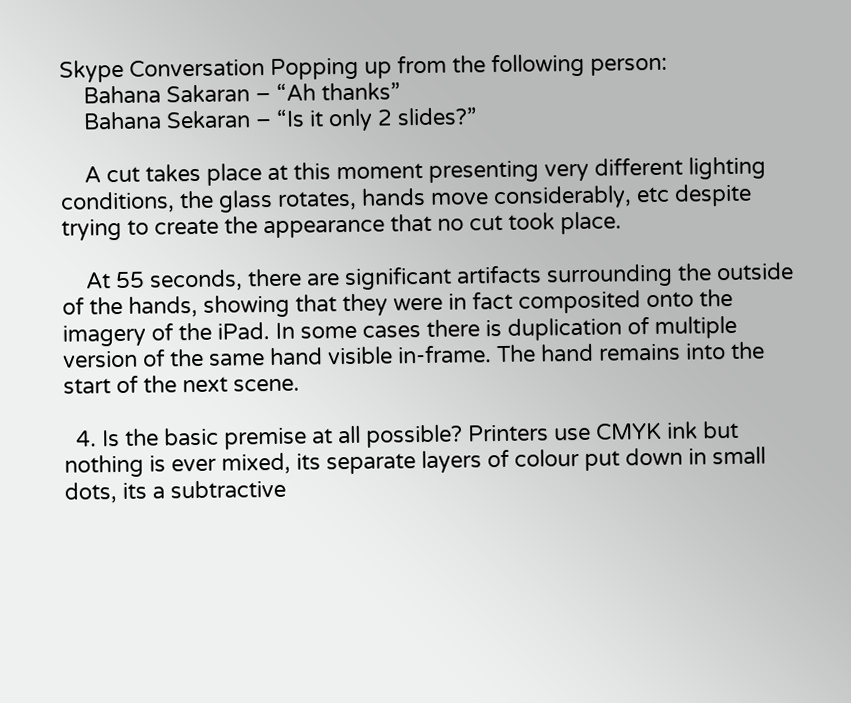Skype Conversation Popping up from the following person:
    Bahana Sakaran – “Ah thanks”
    Bahana Sekaran – “Is it only 2 slides?”

    A cut takes place at this moment presenting very different lighting conditions, the glass rotates, hands move considerably, etc despite trying to create the appearance that no cut took place.

    At 55 seconds, there are significant artifacts surrounding the outside of the hands, showing that they were in fact composited onto the imagery of the iPad. In some cases there is duplication of multiple version of the same hand visible in-frame. The hand remains into the start of the next scene.

  4. Is the basic premise at all possible? Printers use CMYK ink but nothing is ever mixed, its separate layers of colour put down in small dots, its a subtractive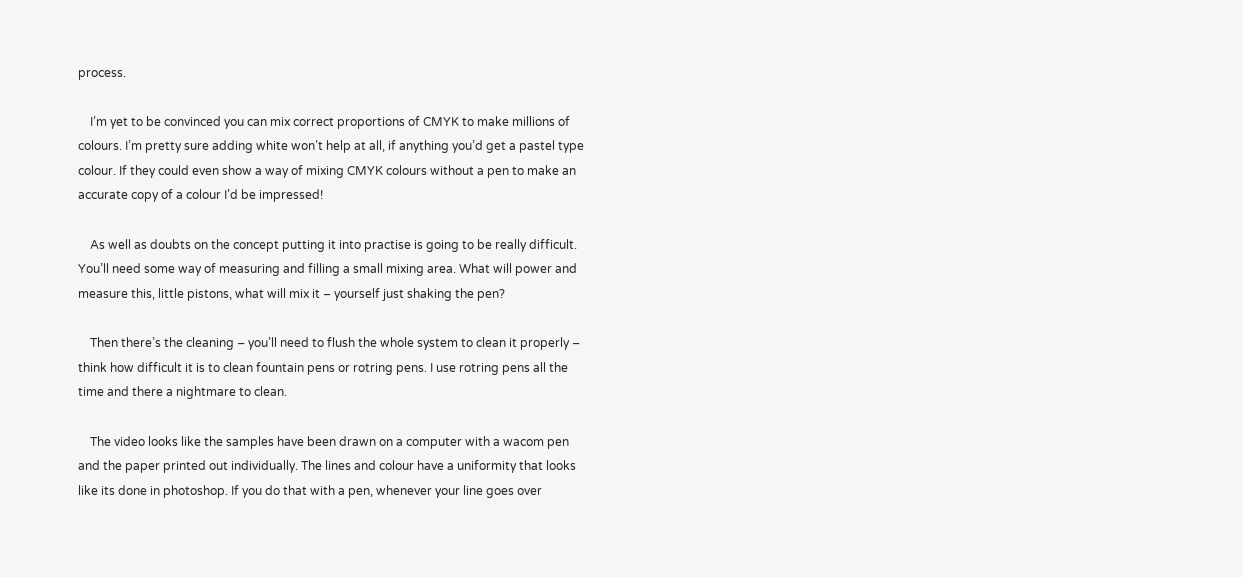process.

    I’m yet to be convinced you can mix correct proportions of CMYK to make millions of colours. I’m pretty sure adding white won’t help at all, if anything you’d get a pastel type colour. If they could even show a way of mixing CMYK colours without a pen to make an accurate copy of a colour I’d be impressed!

    As well as doubts on the concept putting it into practise is going to be really difficult. You’ll need some way of measuring and filling a small mixing area. What will power and measure this, little pistons, what will mix it – yourself just shaking the pen?

    Then there’s the cleaning – you’ll need to flush the whole system to clean it properly – think how difficult it is to clean fountain pens or rotring pens. I use rotring pens all the time and there a nightmare to clean.

    The video looks like the samples have been drawn on a computer with a wacom pen and the paper printed out individually. The lines and colour have a uniformity that looks like its done in photoshop. If you do that with a pen, whenever your line goes over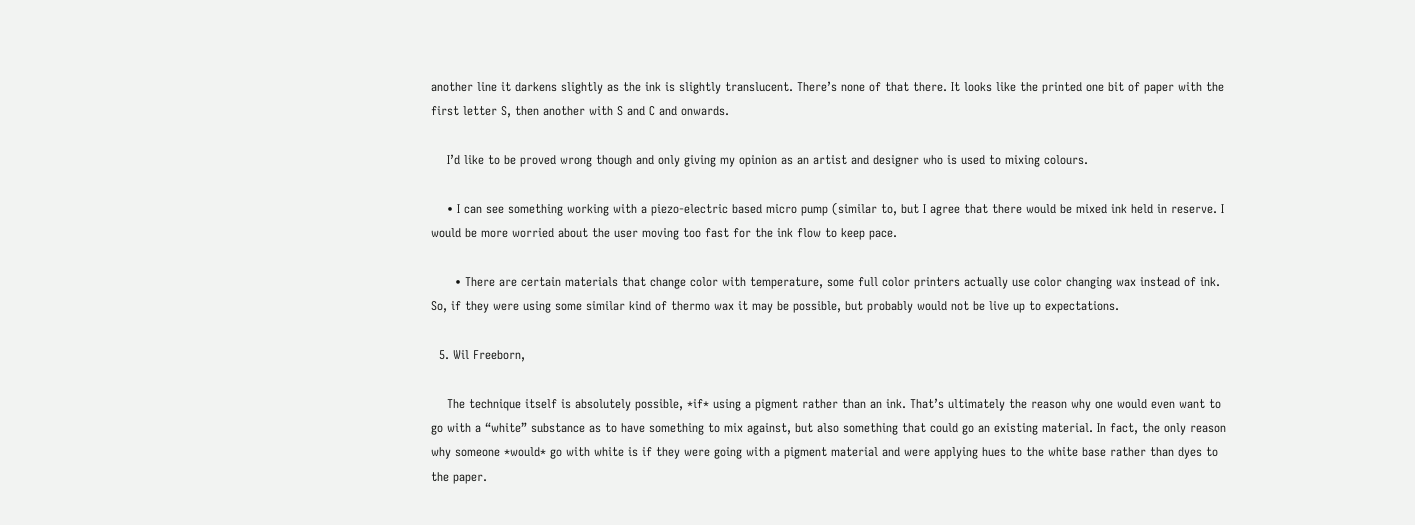another line it darkens slightly as the ink is slightly translucent. There’s none of that there. It looks like the printed one bit of paper with the first letter S, then another with S and C and onwards.

    I’d like to be proved wrong though and only giving my opinion as an artist and designer who is used to mixing colours.

    • I can see something working with a piezo-electric based micro pump (similar to, but I agree that there would be mixed ink held in reserve. I would be more worried about the user moving too fast for the ink flow to keep pace.

      • There are certain materials that change color with temperature, some full color printers actually use color changing wax instead of ink. So, if they were using some similar kind of thermo wax it may be possible, but probably would not be live up to expectations.

  5. Wil Freeborn,

    The technique itself is absolutely possible, *if* using a pigment rather than an ink. That’s ultimately the reason why one would even want to go with a “white” substance as to have something to mix against, but also something that could go an existing material. In fact, the only reason why someone *would* go with white is if they were going with a pigment material and were applying hues to the white base rather than dyes to the paper.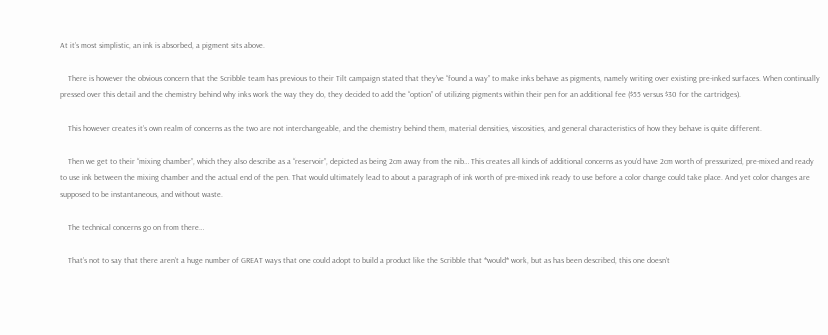At it’s most simplistic, an ink is absorbed, a pigment sits above.

    There is however the obvious concern that the Scribble team has previous to their Tilt campaign stated that they’ve “found a way” to make inks behave as pigments, namely writing over existing pre-inked surfaces. When continually pressed over this detail and the chemistry behind why inks work the way they do, they decided to add the “option” of utilizing pigments within their pen for an additional fee ($55 versus $30 for the cartridges).

    This however creates it’s own realm of concerns as the two are not interchangeable, and the chemistry behind them, material densities, viscosities, and general characteristics of how they behave is quite different.

    Then we get to their “mixing chamber”, which they also describe as a “reservoir”, depicted as being 2cm away from the nib… This creates all kinds of additional concerns as you’d have 2cm worth of pressurized, pre-mixed and ready to use ink between the mixing chamber and the actual end of the pen. That would ultimately lead to about a paragraph of ink worth of pre-mixed ink ready to use before a color change could take place. And yet color changes are supposed to be instantaneous, and without waste.

    The technical concerns go on from there…

    That’s not to say that there aren’t a huge number of GREAT ways that one could adopt to build a product like the Scribble that *would* work, but as has been described, this one doesn’t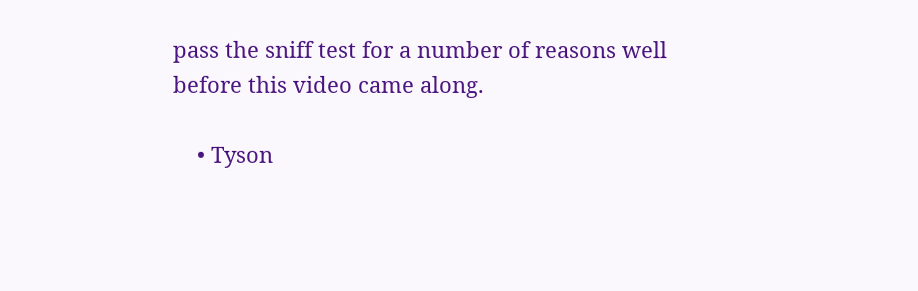pass the sniff test for a number of reasons well before this video came along.

    • Tyson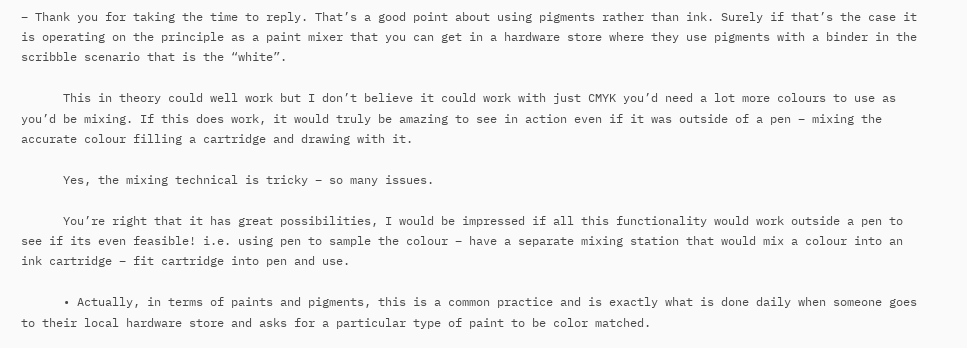– Thank you for taking the time to reply. That’s a good point about using pigments rather than ink. Surely if that’s the case it is operating on the principle as a paint mixer that you can get in a hardware store where they use pigments with a binder in the scribble scenario that is the “white”.

      This in theory could well work but I don’t believe it could work with just CMYK you’d need a lot more colours to use as you’d be mixing. If this does work, it would truly be amazing to see in action even if it was outside of a pen – mixing the accurate colour filling a cartridge and drawing with it.

      Yes, the mixing technical is tricky – so many issues.

      You’re right that it has great possibilities, I would be impressed if all this functionality would work outside a pen to see if its even feasible! i.e. using pen to sample the colour – have a separate mixing station that would mix a colour into an ink cartridge – fit cartridge into pen and use.

      • Actually, in terms of paints and pigments, this is a common practice and is exactly what is done daily when someone goes to their local hardware store and asks for a particular type of paint to be color matched.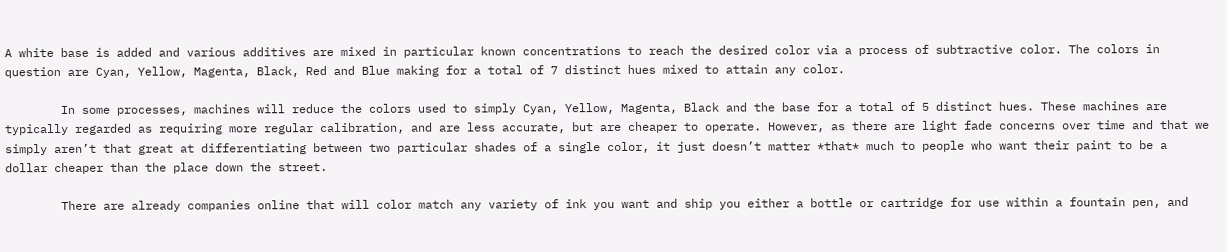A white base is added and various additives are mixed in particular known concentrations to reach the desired color via a process of subtractive color. The colors in question are Cyan, Yellow, Magenta, Black, Red and Blue making for a total of 7 distinct hues mixed to attain any color.

        In some processes, machines will reduce the colors used to simply Cyan, Yellow, Magenta, Black and the base for a total of 5 distinct hues. These machines are typically regarded as requiring more regular calibration, and are less accurate, but are cheaper to operate. However, as there are light fade concerns over time and that we simply aren’t that great at differentiating between two particular shades of a single color, it just doesn’t matter *that* much to people who want their paint to be a dollar cheaper than the place down the street.

        There are already companies online that will color match any variety of ink you want and ship you either a bottle or cartridge for use within a fountain pen, and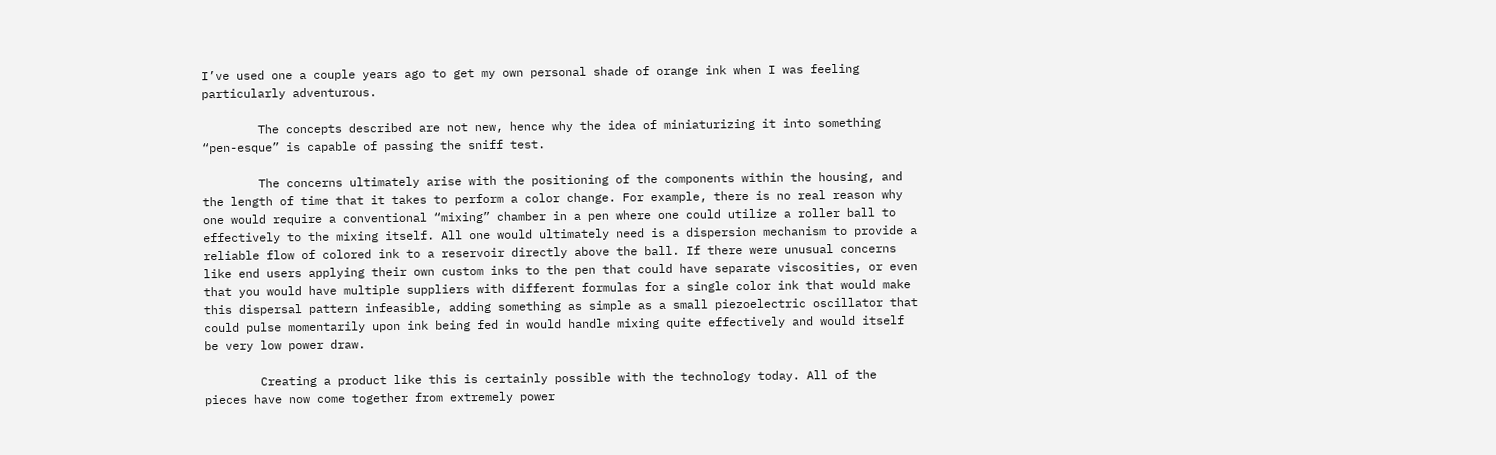I’ve used one a couple years ago to get my own personal shade of orange ink when I was feeling particularly adventurous.

        The concepts described are not new, hence why the idea of miniaturizing it into something “pen-esque” is capable of passing the sniff test.

        The concerns ultimately arise with the positioning of the components within the housing, and the length of time that it takes to perform a color change. For example, there is no real reason why one would require a conventional “mixing” chamber in a pen where one could utilize a roller ball to effectively to the mixing itself. All one would ultimately need is a dispersion mechanism to provide a reliable flow of colored ink to a reservoir directly above the ball. If there were unusual concerns like end users applying their own custom inks to the pen that could have separate viscosities, or even that you would have multiple suppliers with different formulas for a single color ink that would make this dispersal pattern infeasible, adding something as simple as a small piezoelectric oscillator that could pulse momentarily upon ink being fed in would handle mixing quite effectively and would itself be very low power draw.

        Creating a product like this is certainly possible with the technology today. All of the pieces have now come together from extremely power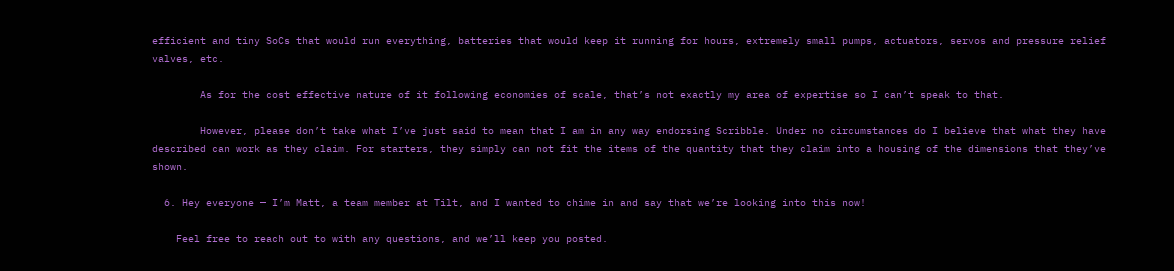efficient and tiny SoCs that would run everything, batteries that would keep it running for hours, extremely small pumps, actuators, servos and pressure relief valves, etc.

        As for the cost effective nature of it following economies of scale, that’s not exactly my area of expertise so I can’t speak to that.

        However, please don’t take what I’ve just said to mean that I am in any way endorsing Scribble. Under no circumstances do I believe that what they have described can work as they claim. For starters, they simply can not fit the items of the quantity that they claim into a housing of the dimensions that they’ve shown.

  6. Hey everyone — I’m Matt, a team member at Tilt, and I wanted to chime in and say that we’re looking into this now!

    Feel free to reach out to with any questions, and we’ll keep you posted.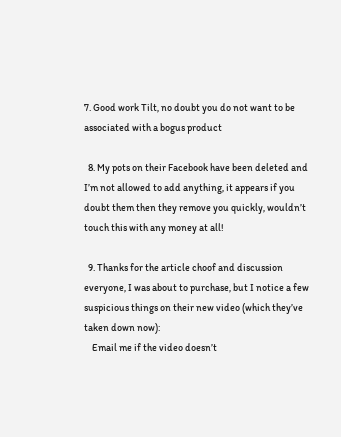7. Good work Tilt, no doubt you do not want to be associated with a bogus product

  8. My pots on their Facebook have been deleted and I’m not allowed to add anything, it appears if you doubt them then they remove you quickly, wouldn’t touch this with any money at all!

  9. Thanks for the article choof and discussion everyone, I was about to purchase, but I notice a few suspicious things on their new video (which they’ve taken down now):
    Email me if the video doesn’t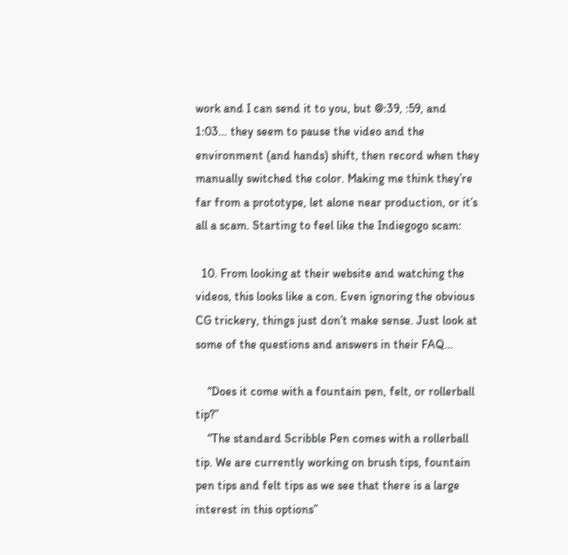work and I can send it to you, but @:39, :59, and 1:03… they seem to pause the video and the environment (and hands) shift, then record when they manually switched the color. Making me think they’re far from a prototype, let alone near production, or it’s all a scam. Starting to feel like the Indiegogo scam:

  10. From looking at their website and watching the videos, this looks like a con. Even ignoring the obvious CG trickery, things just don’t make sense. Just look at some of the questions and answers in their FAQ…

    “Does it come with a fountain pen, felt, or rollerball tip?”
    “The standard Scribble Pen comes with a rollerball tip. We are currently working on brush tips, fountain pen tips and felt tips as we see that there is a large interest in this options”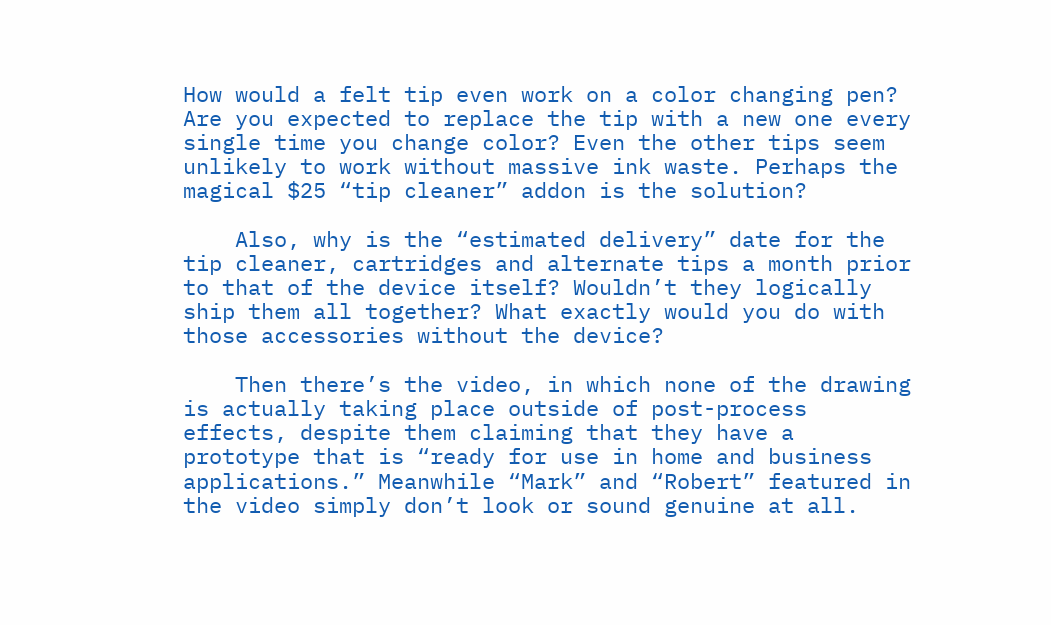How would a felt tip even work on a color changing pen? Are you expected to replace the tip with a new one every single time you change color? Even the other tips seem unlikely to work without massive ink waste. Perhaps the magical $25 “tip cleaner” addon is the solution?

    Also, why is the “estimated delivery” date for the tip cleaner, cartridges and alternate tips a month prior to that of the device itself? Wouldn’t they logically ship them all together? What exactly would you do with those accessories without the device?

    Then there’s the video, in which none of the drawing is actually taking place outside of post-process effects, despite them claiming that they have a prototype that is “ready for use in home and business applications.” Meanwhile “Mark” and “Robert” featured in the video simply don’t look or sound genuine at all.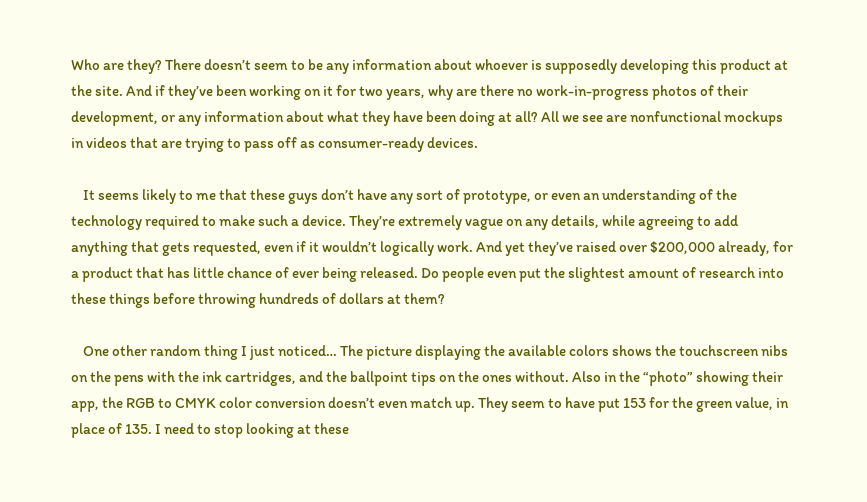Who are they? There doesn’t seem to be any information about whoever is supposedly developing this product at the site. And if they’ve been working on it for two years, why are there no work-in-progress photos of their development, or any information about what they have been doing at all? All we see are nonfunctional mockups in videos that are trying to pass off as consumer-ready devices.

    It seems likely to me that these guys don’t have any sort of prototype, or even an understanding of the technology required to make such a device. They’re extremely vague on any details, while agreeing to add anything that gets requested, even if it wouldn’t logically work. And yet they’ve raised over $200,000 already, for a product that has little chance of ever being released. Do people even put the slightest amount of research into these things before throwing hundreds of dollars at them?

    One other random thing I just noticed… The picture displaying the available colors shows the touchscreen nibs on the pens with the ink cartridges, and the ballpoint tips on the ones without. Also in the “photo” showing their app, the RGB to CMYK color conversion doesn’t even match up. They seem to have put 153 for the green value, in place of 135. I need to stop looking at these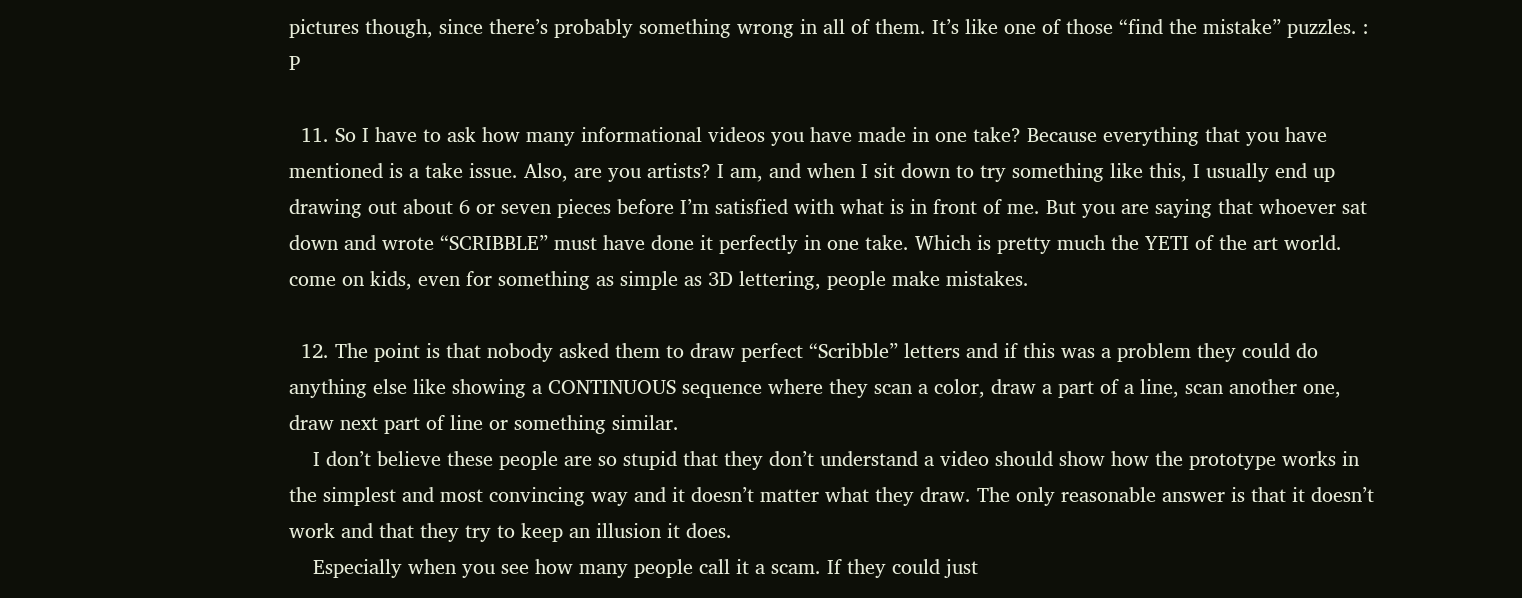pictures though, since there’s probably something wrong in all of them. It’s like one of those “find the mistake” puzzles. : P

  11. So I have to ask how many informational videos you have made in one take? Because everything that you have mentioned is a take issue. Also, are you artists? I am, and when I sit down to try something like this, I usually end up drawing out about 6 or seven pieces before I’m satisfied with what is in front of me. But you are saying that whoever sat down and wrote “SCRIBBLE” must have done it perfectly in one take. Which is pretty much the YETI of the art world. come on kids, even for something as simple as 3D lettering, people make mistakes.

  12. The point is that nobody asked them to draw perfect “Scribble” letters and if this was a problem they could do anything else like showing a CONTINUOUS sequence where they scan a color, draw a part of a line, scan another one, draw next part of line or something similar.
    I don’t believe these people are so stupid that they don’t understand a video should show how the prototype works in the simplest and most convincing way and it doesn’t matter what they draw. The only reasonable answer is that it doesn’t work and that they try to keep an illusion it does.
    Especially when you see how many people call it a scam. If they could just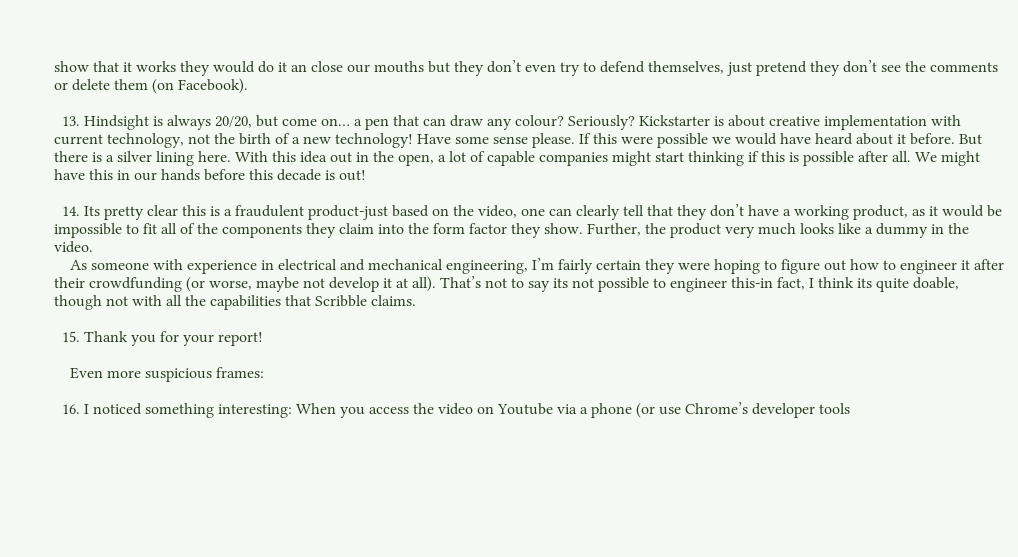show that it works they would do it an close our mouths but they don’t even try to defend themselves, just pretend they don’t see the comments or delete them (on Facebook).

  13. Hindsight is always 20/20, but come on… a pen that can draw any colour? Seriously? Kickstarter is about creative implementation with current technology, not the birth of a new technology! Have some sense please. If this were possible we would have heard about it before. But there is a silver lining here. With this idea out in the open, a lot of capable companies might start thinking if this is possible after all. We might have this in our hands before this decade is out!

  14. Its pretty clear this is a fraudulent product-just based on the video, one can clearly tell that they don’t have a working product, as it would be impossible to fit all of the components they claim into the form factor they show. Further, the product very much looks like a dummy in the video.
    As someone with experience in electrical and mechanical engineering, I’m fairly certain they were hoping to figure out how to engineer it after their crowdfunding (or worse, maybe not develop it at all). That’s not to say its not possible to engineer this-in fact, I think its quite doable, though not with all the capabilities that Scribble claims.

  15. Thank you for your report!

    Even more suspicious frames:

  16. I noticed something interesting: When you access the video on Youtube via a phone (or use Chrome’s developer tools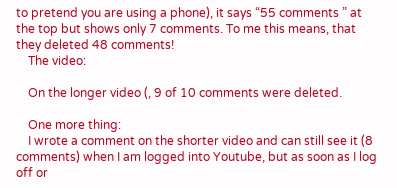to pretend you are using a phone), it says “55 comments ” at the top but shows only 7 comments. To me this means, that they deleted 48 comments!
    The video:

    On the longer video (, 9 of 10 comments were deleted.

    One more thing:
    I wrote a comment on the shorter video and can still see it (8 comments) when I am logged into Youtube, but as soon as I log off or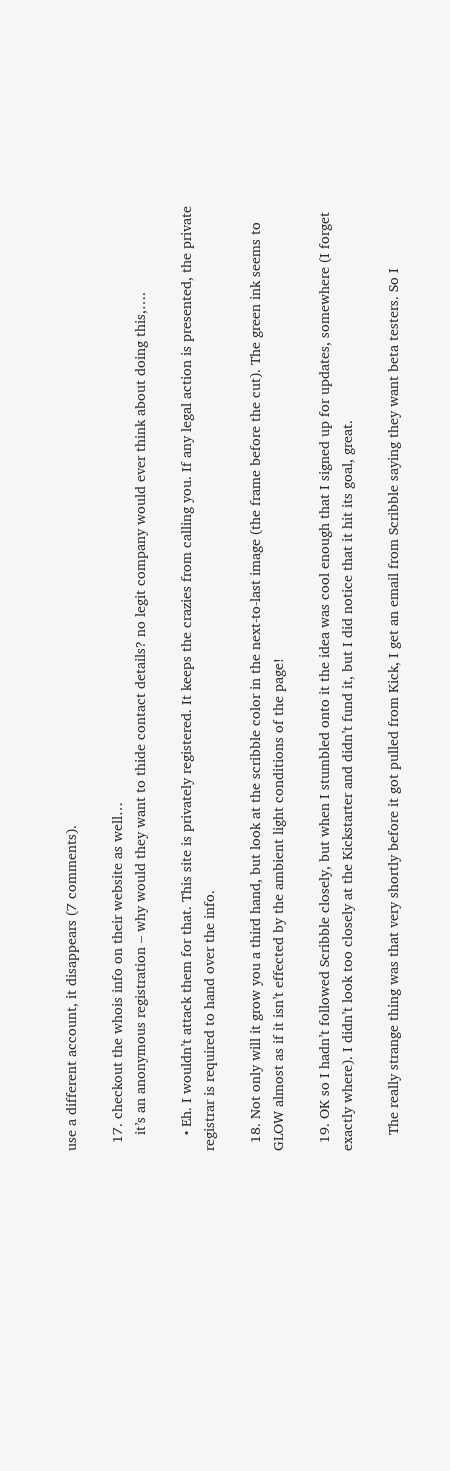use a different account, it disappears (7 comments).

  17. checkout the whois info on their website as well…
    it’s an anonymous registration – why would they want to thide contact details? no legit company would ever think about doing this,….

    • Eh. I wouldn’t attack them for that. This site is privately registered. It keeps the crazies from calling you. If any legal action is presented, the private registrar is required to hand over the info.

  18. Not only will it grow you a third hand, but look at the scribble color in the next-to-last image (the frame before the cut). The green ink seems to GLOW almost as if it isn’t effected by the ambient light conditions of the page!

  19. OK so I hadn’t followed Scribble closely, but when I stumbled onto it the idea was cool enough that I signed up for updates, somewhere (I forget exactly where). I didn’t look too closely at the Kickstarter and didn’t fund it, but I did notice that it hit its goal, great.

    The really strange thing was that very shortly before it got pulled from Kick, I get an email from Scribble saying they want beta testers. So I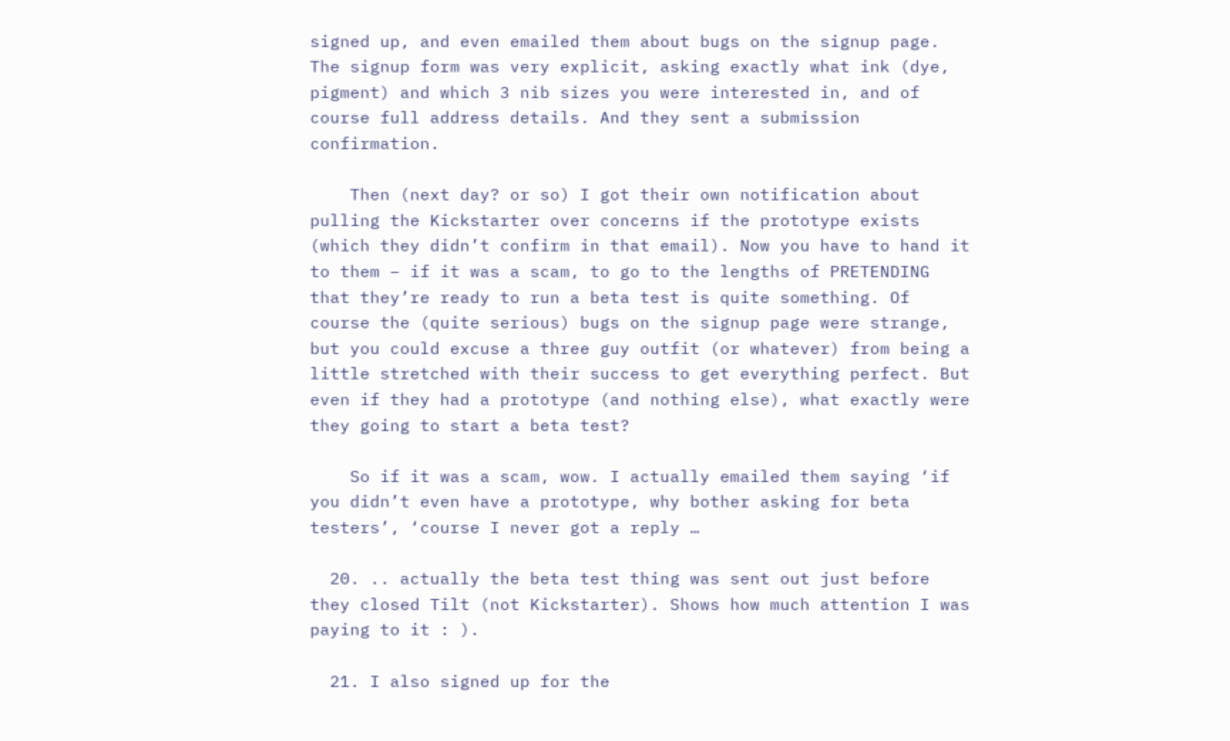signed up, and even emailed them about bugs on the signup page. The signup form was very explicit, asking exactly what ink (dye, pigment) and which 3 nib sizes you were interested in, and of course full address details. And they sent a submission confirmation.

    Then (next day? or so) I got their own notification about pulling the Kickstarter over concerns if the prototype exists (which they didn’t confirm in that email). Now you have to hand it to them – if it was a scam, to go to the lengths of PRETENDING that they’re ready to run a beta test is quite something. Of course the (quite serious) bugs on the signup page were strange, but you could excuse a three guy outfit (or whatever) from being a little stretched with their success to get everything perfect. But even if they had a prototype (and nothing else), what exactly were they going to start a beta test?

    So if it was a scam, wow. I actually emailed them saying ‘if you didn’t even have a prototype, why bother asking for beta testers’, ‘course I never got a reply …

  20. .. actually the beta test thing was sent out just before they closed Tilt (not Kickstarter). Shows how much attention I was paying to it : ).

  21. I also signed up for the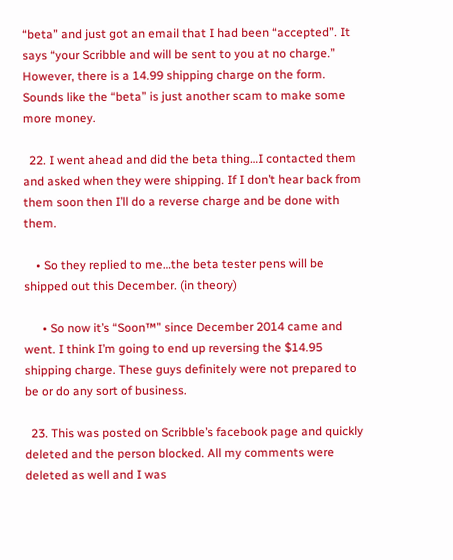“beta” and just got an email that I had been “accepted”. It says “your Scribble and will be sent to you at no charge.” However, there is a 14.99 shipping charge on the form. Sounds like the “beta” is just another scam to make some more money.

  22. I went ahead and did the beta thing…I contacted them and asked when they were shipping. If I don’t hear back from them soon then I’ll do a reverse charge and be done with them.

    • So they replied to me…the beta tester pens will be shipped out this December. (in theory)

      • So now it’s “Soon™” since December 2014 came and went. I think I’m going to end up reversing the $14.95 shipping charge. These guys definitely were not prepared to be or do any sort of business.

  23. This was posted on Scribble’s facebook page and quickly deleted and the person blocked. All my comments were deleted as well and I was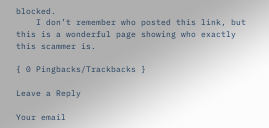blocked.
    I don’t remember who posted this link, but this is a wonderful page showing who exactly this scammer is.

{ 0 Pingbacks/Trackbacks }

Leave a Reply

Your email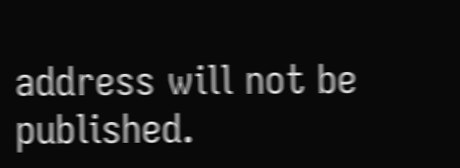address will not be published.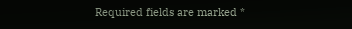Required fields are marked *